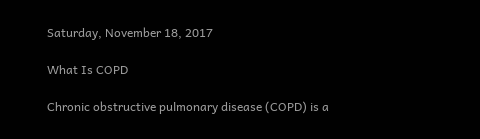Saturday, November 18, 2017

What Is COPD

Chronic obstructive pulmonary disease (COPD) is a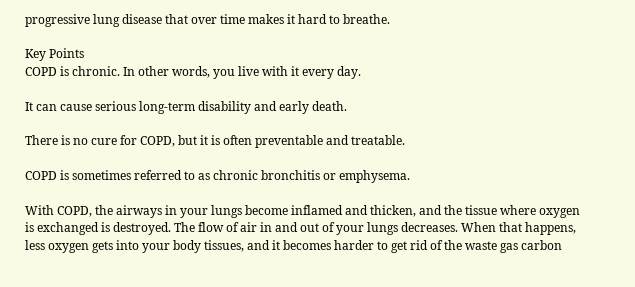progressive lung disease that over time makes it hard to breathe.

Key Points
COPD is chronic. In other words, you live with it every day.

It can cause serious long-term disability and early death.

There is no cure for COPD, but it is often preventable and treatable.

COPD is sometimes referred to as chronic bronchitis or emphysema.

With COPD, the airways in your lungs become inflamed and thicken, and the tissue where oxygen is exchanged is destroyed. The flow of air in and out of your lungs decreases. When that happens, less oxygen gets into your body tissues, and it becomes harder to get rid of the waste gas carbon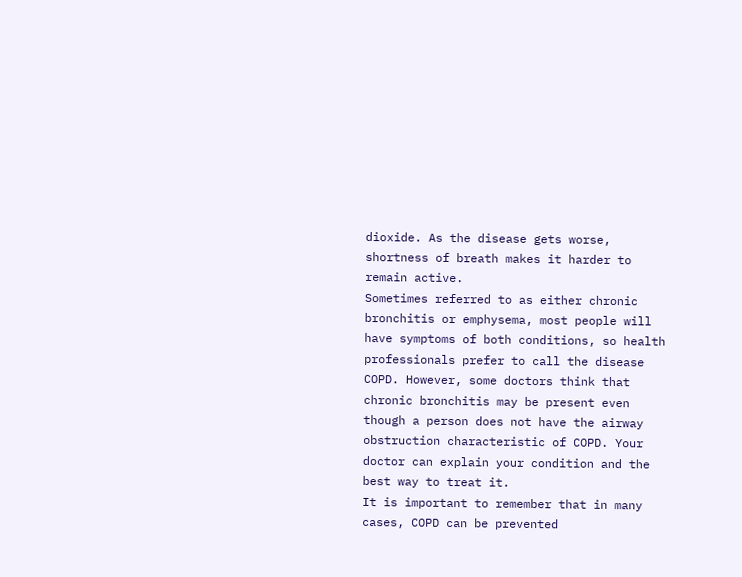dioxide. As the disease gets worse, shortness of breath makes it harder to remain active.
Sometimes referred to as either chronic bronchitis or emphysema, most people will have symptoms of both conditions, so health professionals prefer to call the disease COPD. However, some doctors think that chronic bronchitis may be present even though a person does not have the airway obstruction characteristic of COPD. Your doctor can explain your condition and the best way to treat it.
It is important to remember that in many cases, COPD can be prevented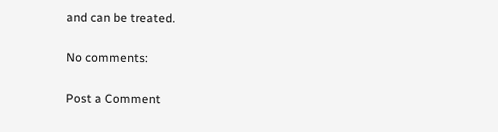and can be treated.

No comments:

Post a Comment